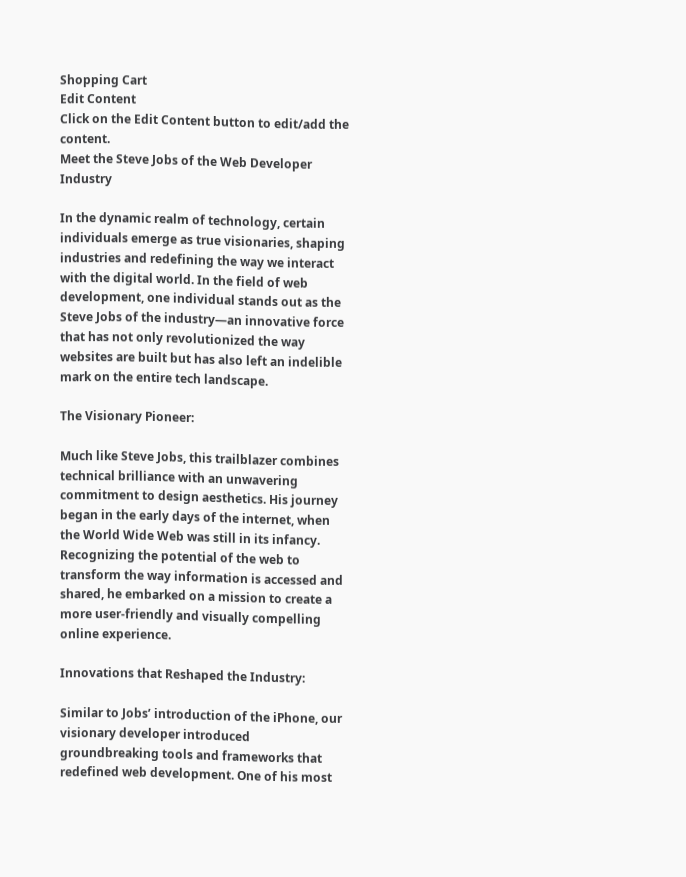Shopping Cart
Edit Content
Click on the Edit Content button to edit/add the content.
Meet the Steve Jobs of the Web Developer Industry

In the dynamic realm of technology, certain individuals emerge as true visionaries, shaping industries and redefining the way we interact with the digital world. In the field of web development, one individual stands out as the Steve Jobs of the industry—an innovative force that has not only revolutionized the way websites are built but has also left an indelible mark on the entire tech landscape.

The Visionary Pioneer:

Much like Steve Jobs, this trailblazer combines technical brilliance with an unwavering commitment to design aesthetics. His journey began in the early days of the internet, when the World Wide Web was still in its infancy. Recognizing the potential of the web to transform the way information is accessed and shared, he embarked on a mission to create a more user-friendly and visually compelling online experience.

Innovations that Reshaped the Industry:

Similar to Jobs’ introduction of the iPhone, our visionary developer introduced groundbreaking tools and frameworks that redefined web development. One of his most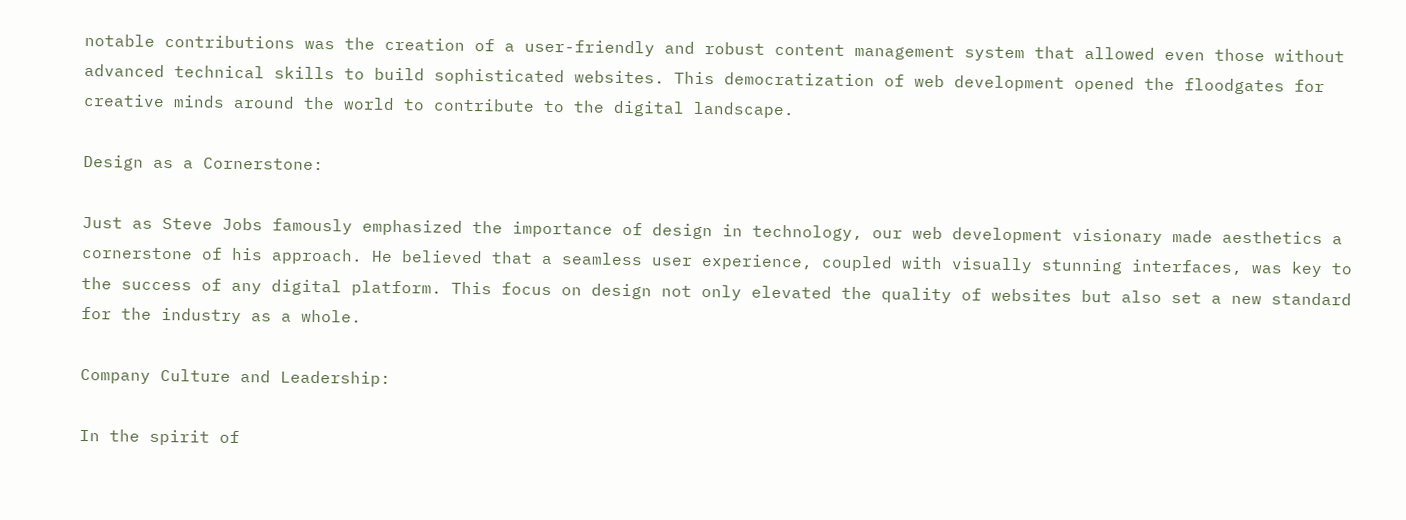notable contributions was the creation of a user-friendly and robust content management system that allowed even those without advanced technical skills to build sophisticated websites. This democratization of web development opened the floodgates for creative minds around the world to contribute to the digital landscape.

Design as a Cornerstone:

Just as Steve Jobs famously emphasized the importance of design in technology, our web development visionary made aesthetics a cornerstone of his approach. He believed that a seamless user experience, coupled with visually stunning interfaces, was key to the success of any digital platform. This focus on design not only elevated the quality of websites but also set a new standard for the industry as a whole.

Company Culture and Leadership:

In the spirit of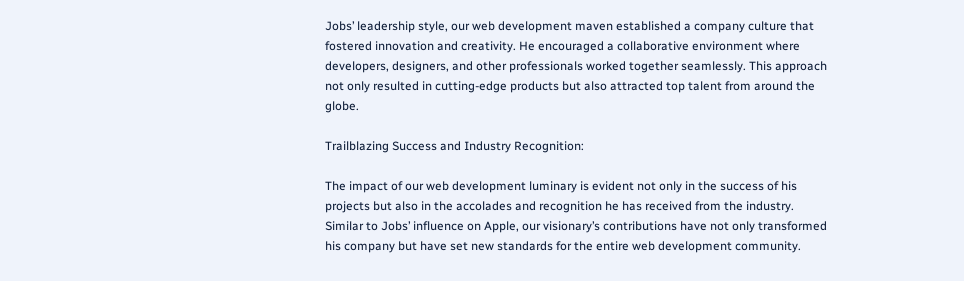Jobs’ leadership style, our web development maven established a company culture that fostered innovation and creativity. He encouraged a collaborative environment where developers, designers, and other professionals worked together seamlessly. This approach not only resulted in cutting-edge products but also attracted top talent from around the globe.

Trailblazing Success and Industry Recognition:

The impact of our web development luminary is evident not only in the success of his projects but also in the accolades and recognition he has received from the industry. Similar to Jobs’ influence on Apple, our visionary’s contributions have not only transformed his company but have set new standards for the entire web development community.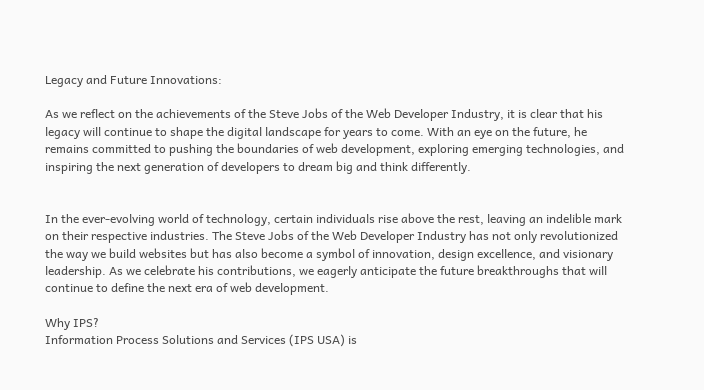Legacy and Future Innovations:

As we reflect on the achievements of the Steve Jobs of the Web Developer Industry, it is clear that his legacy will continue to shape the digital landscape for years to come. With an eye on the future, he remains committed to pushing the boundaries of web development, exploring emerging technologies, and inspiring the next generation of developers to dream big and think differently.


In the ever-evolving world of technology, certain individuals rise above the rest, leaving an indelible mark on their respective industries. The Steve Jobs of the Web Developer Industry has not only revolutionized the way we build websites but has also become a symbol of innovation, design excellence, and visionary leadership. As we celebrate his contributions, we eagerly anticipate the future breakthroughs that will continue to define the next era of web development.

Why IPS?
Information Process Solutions and Services (IPS USA) is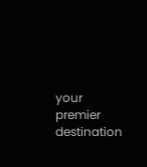your premier destination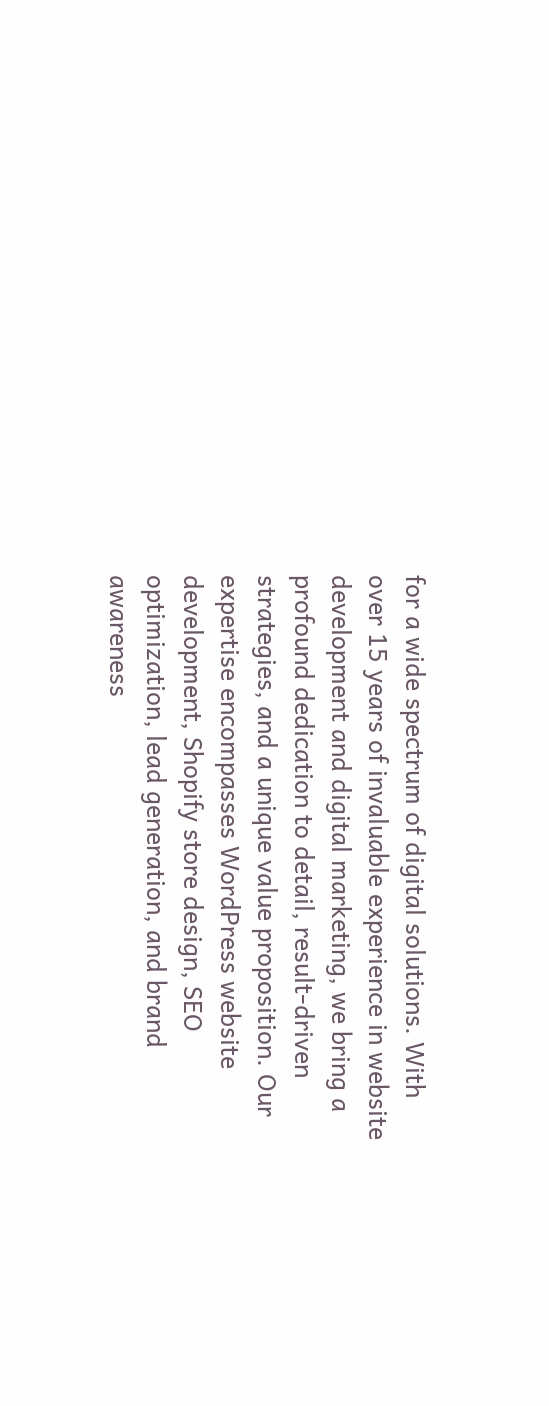for a wide spectrum of digital solutions. With over 15 years of invaluable experience in website development and digital marketing, we bring a profound dedication to detail, result-driven strategies, and a unique value proposition. Our expertise encompasses WordPress website development, Shopify store design, SEO optimization, lead generation, and brand awareness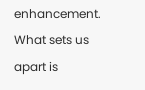enhancement. What sets us apart is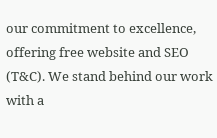our commitment to excellence, offering free website and SEO (T&C). We stand behind our work with a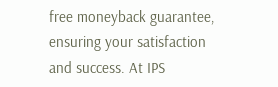free moneyback guarantee, ensuring your satisfaction and success. At IPS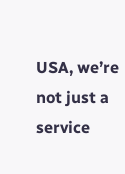USA, we’re not just a service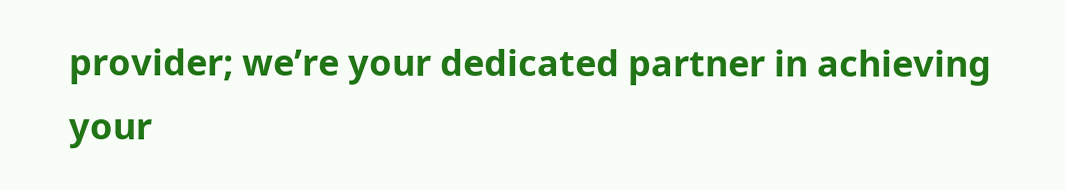provider; we’re your dedicated partner in achieving your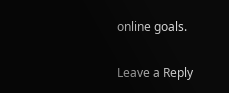online goals.

Leave a Reply